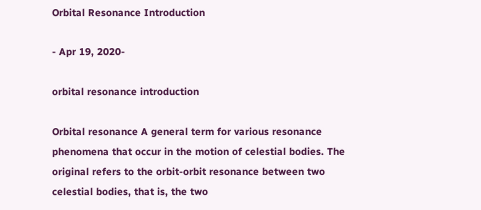Orbital Resonance Introduction

- Apr 19, 2020-

orbital resonance introduction

Orbital resonance A general term for various resonance phenomena that occur in the motion of celestial bodies. The original refers to the orbit-orbit resonance between two celestial bodies, that is, the two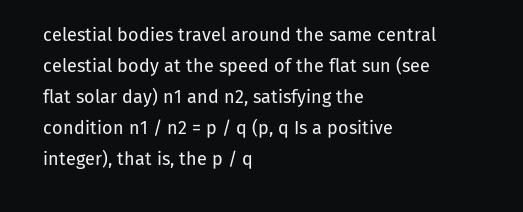celestial bodies travel around the same central celestial body at the speed of the flat sun (see flat solar day) n1 and n2, satisfying the condition n1 / n2 = p / q (p, q Is a positive integer), that is, the p / q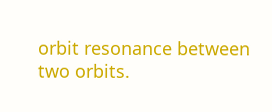orbit resonance between two orbits.